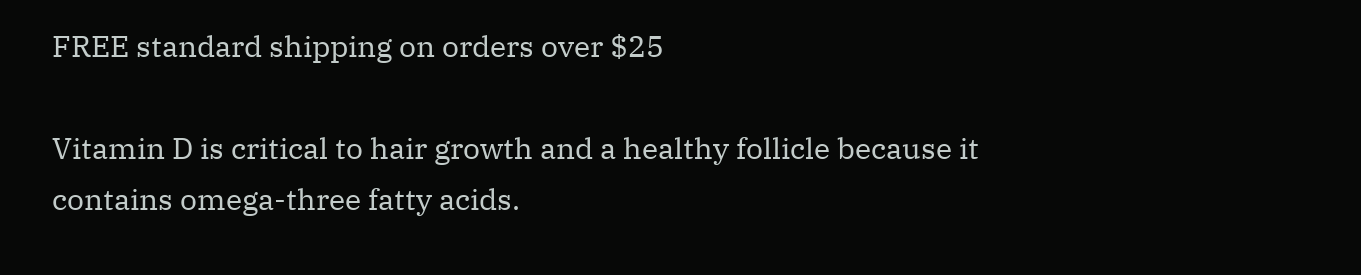FREE standard shipping on orders over $25

Vitamin D is critical to hair growth and a healthy follicle because it contains omega-three fatty acids.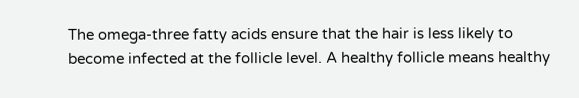The omega-three fatty acids ensure that the hair is less likely to become infected at the follicle level. A healthy follicle means healthy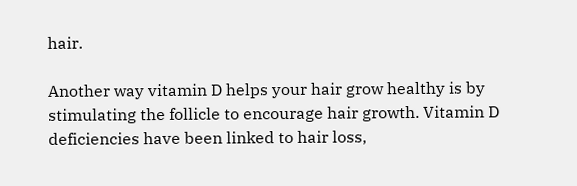hair.

Another way vitamin D helps your hair grow healthy is by stimulating the follicle to encourage hair growth. Vitamin D deficiencies have been linked to hair loss,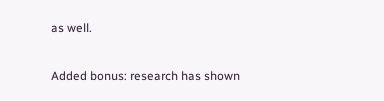as well.

Added bonus: research has shown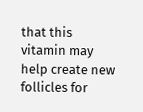that this vitamin may help create new follicles for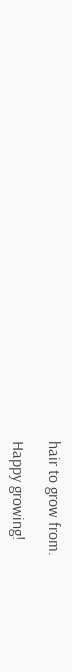hair to grow from.

Happy growing!